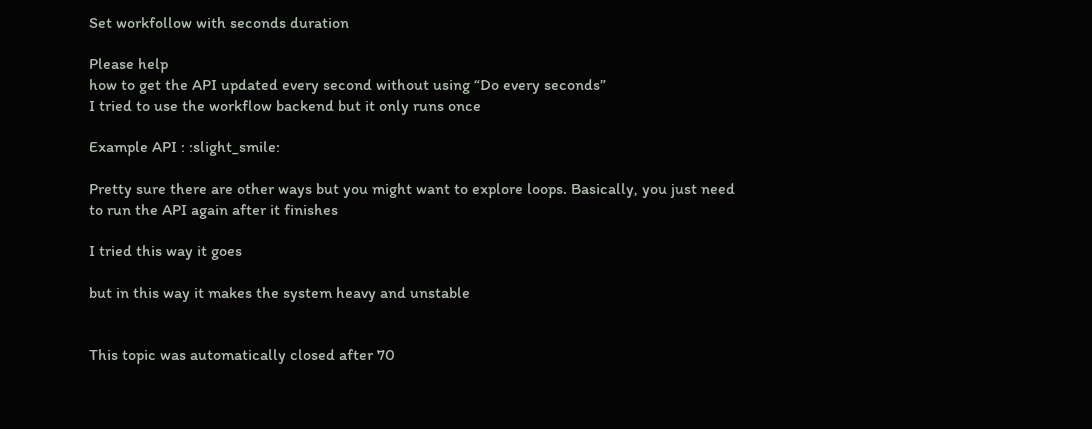Set workfollow with seconds duration

Please help
how to get the API updated every second without using “Do every seconds”
I tried to use the workflow backend but it only runs once

Example API : :slight_smile:

Pretty sure there are other ways but you might want to explore loops. Basically, you just need to run the API again after it finishes

I tried this way it goes

but in this way it makes the system heavy and unstable


This topic was automatically closed after 70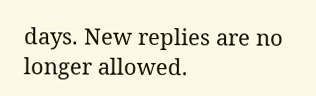days. New replies are no longer allowed.